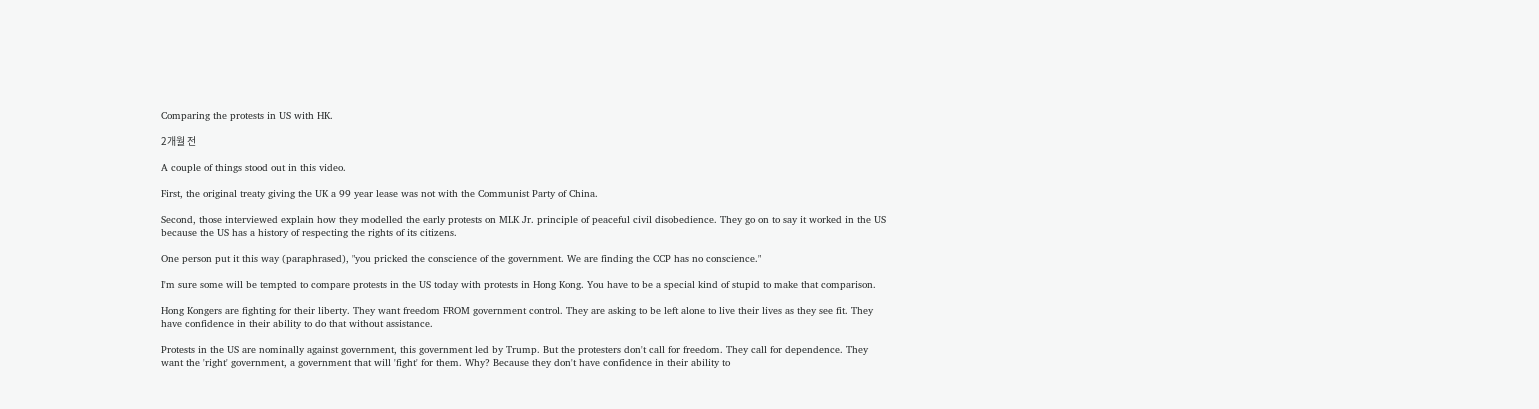Comparing the protests in US with HK.

2개월 전

A couple of things stood out in this video.

First, the original treaty giving the UK a 99 year lease was not with the Communist Party of China.

Second, those interviewed explain how they modelled the early protests on MLK Jr. principle of peaceful civil disobedience. They go on to say it worked in the US because the US has a history of respecting the rights of its citizens.

One person put it this way (paraphrased), "you pricked the conscience of the government. We are finding the CCP has no conscience."

I'm sure some will be tempted to compare protests in the US today with protests in Hong Kong. You have to be a special kind of stupid to make that comparison.

Hong Kongers are fighting for their liberty. They want freedom FROM government control. They are asking to be left alone to live their lives as they see fit. They have confidence in their ability to do that without assistance.

Protests in the US are nominally against government, this government led by Trump. But the protesters don't call for freedom. They call for dependence. They want the 'right' government, a government that will 'fight' for them. Why? Because they don't have confidence in their ability to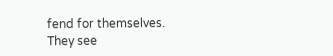fend for themselves. They see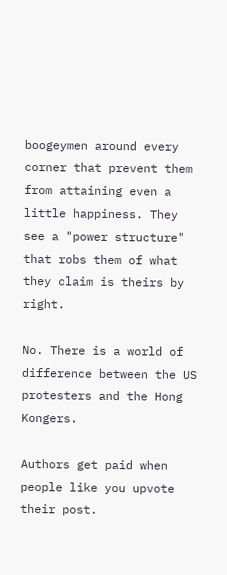boogeymen around every corner that prevent them from attaining even a little happiness. They see a "power structure" that robs them of what they claim is theirs by right.

No. There is a world of difference between the US protesters and the Hong Kongers.

Authors get paid when people like you upvote their post.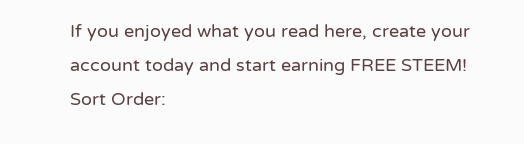If you enjoyed what you read here, create your account today and start earning FREE STEEM!
Sort Order: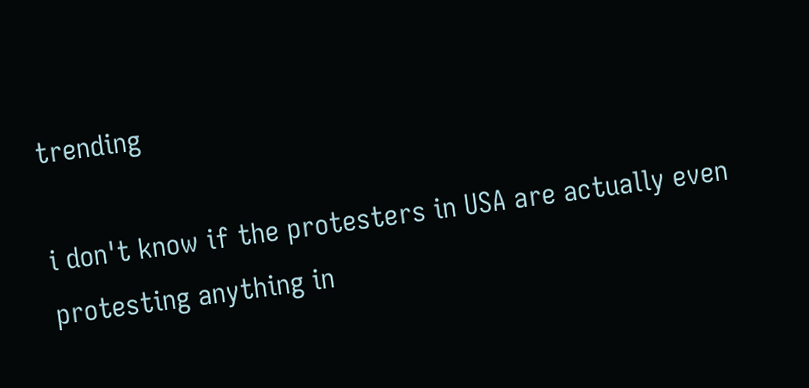trending

i don't know if the protesters in USA are actually even protesting anything in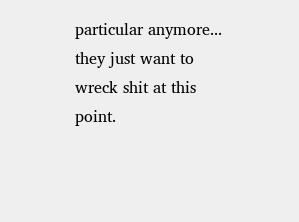particular anymore... they just want to wreck shit at this point.